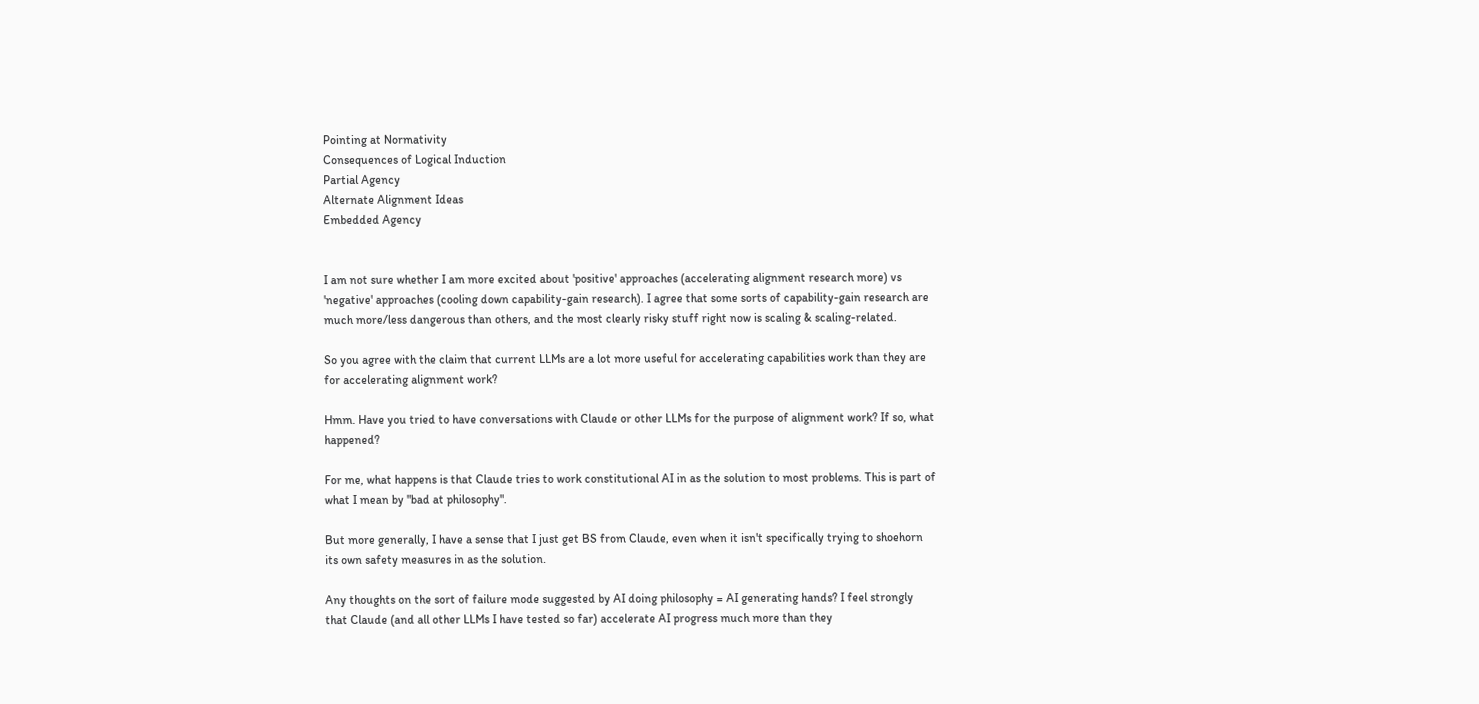Pointing at Normativity
Consequences of Logical Induction
Partial Agency
Alternate Alignment Ideas
Embedded Agency


I am not sure whether I am more excited about 'positive' approaches (accelerating alignment research more) vs 'negative' approaches (cooling down capability-gain research). I agree that some sorts of capability-gain research are much more/less dangerous than others, and the most clearly risky stuff right now is scaling & scaling-related.

So you agree with the claim that current LLMs are a lot more useful for accelerating capabilities work than they are for accelerating alignment work?

Hmm. Have you tried to have conversations with Claude or other LLMs for the purpose of alignment work? If so, what happened?

For me, what happens is that Claude tries to work constitutional AI in as the solution to most problems. This is part of what I mean by "bad at philosophy".

But more generally, I have a sense that I just get BS from Claude, even when it isn't specifically trying to shoehorn its own safety measures in as the solution.

Any thoughts on the sort of failure mode suggested by AI doing philosophy = AI generating hands? I feel strongly that Claude (and all other LLMs I have tested so far) accelerate AI progress much more than they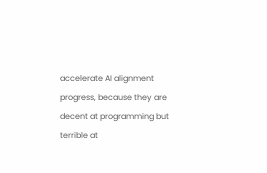accelerate AI alignment progress, because they are decent at programming but terrible at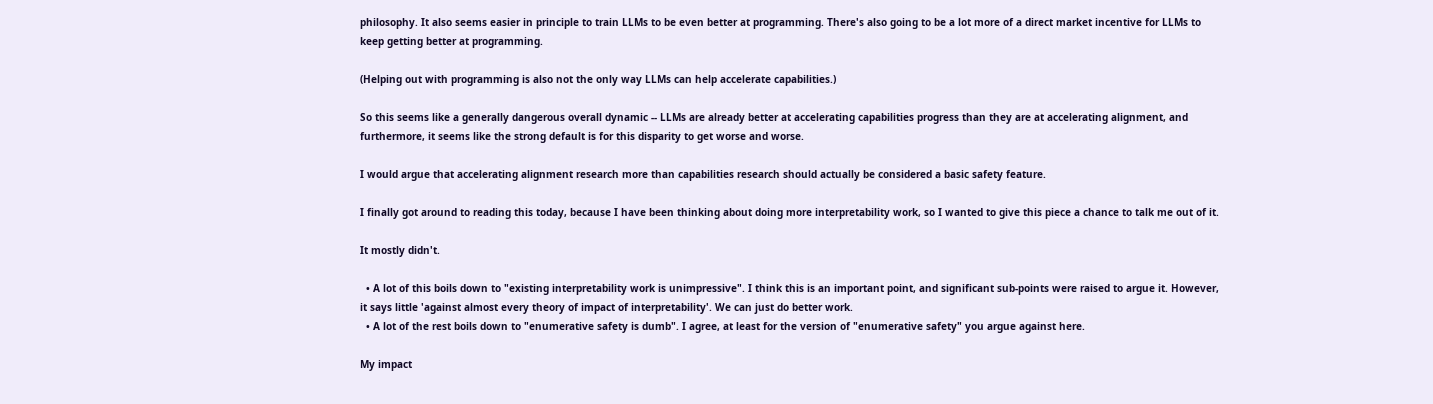philosophy. It also seems easier in principle to train LLMs to be even better at programming. There's also going to be a lot more of a direct market incentive for LLMs to keep getting better at programming.

(Helping out with programming is also not the only way LLMs can help accelerate capabilities.)

So this seems like a generally dangerous overall dynamic -- LLMs are already better at accelerating capabilities progress than they are at accelerating alignment, and furthermore, it seems like the strong default is for this disparity to get worse and worse.

I would argue that accelerating alignment research more than capabilities research should actually be considered a basic safety feature.

I finally got around to reading this today, because I have been thinking about doing more interpretability work, so I wanted to give this piece a chance to talk me out of it.

It mostly didn't.

  • A lot of this boils down to "existing interpretability work is unimpressive". I think this is an important point, and significant sub-points were raised to argue it. However, it says little 'against almost every theory of impact of interpretability'. We can just do better work.
  • A lot of the rest boils down to "enumerative safety is dumb". I agree, at least for the version of "enumerative safety" you argue against here.

My impact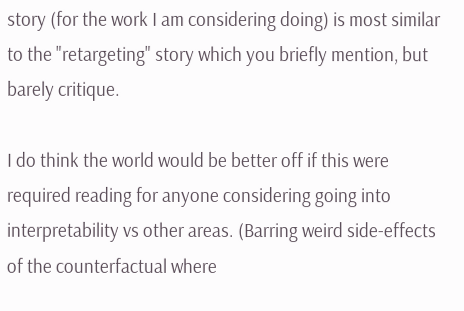story (for the work I am considering doing) is most similar to the "retargeting" story which you briefly mention, but barely critique.

I do think the world would be better off if this were required reading for anyone considering going into interpretability vs other areas. (Barring weird side-effects of the counterfactual where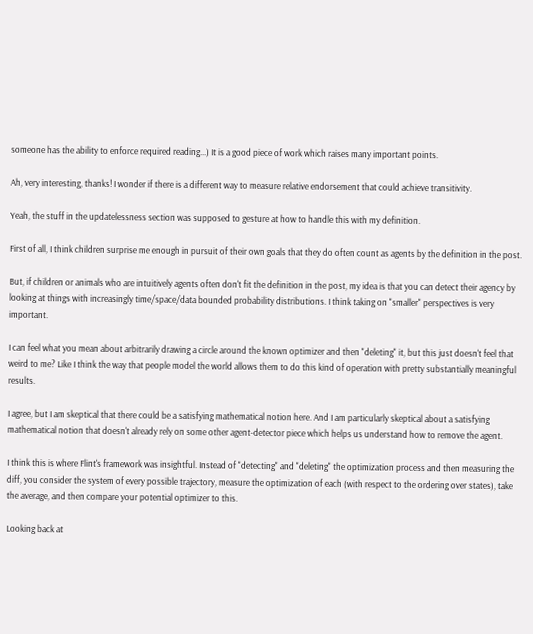someone has the ability to enforce required reading...) It is a good piece of work which raises many important points.

Ah, very interesting, thanks! I wonder if there is a different way to measure relative endorsement that could achieve transitivity.

Yeah, the stuff in the updatelessness section was supposed to gesture at how to handle this with my definition.

First of all, I think children surprise me enough in pursuit of their own goals that they do often count as agents by the definition in the post.

But, if children or animals who are intuitively agents often don't fit the definition in the post, my idea is that you can detect their agency by looking at things with increasingly time/space/data bounded probability distributions. I think taking on "smaller" perspectives is very important.

I can feel what you mean about arbitrarily drawing a circle around the known optimizer and then "deleting" it, but this just doesn't feel that weird to me? Like I think the way that people model the world allows them to do this kind of operation with pretty substantially meaningful results.

I agree, but I am skeptical that there could be a satisfying mathematical notion here. And I am particularly skeptical about a satisfying mathematical notion that doesn't already rely on some other agent-detector piece which helps us understand how to remove the agent.

I think this is where Flint's framework was insightful. Instead of "detecting" and "deleting" the optimization process and then measuring the diff, you consider the system of every possible trajectory, measure the optimization of each (with respect to the ordering over states), take the average, and then compare your potential optimizer to this.

Looking back at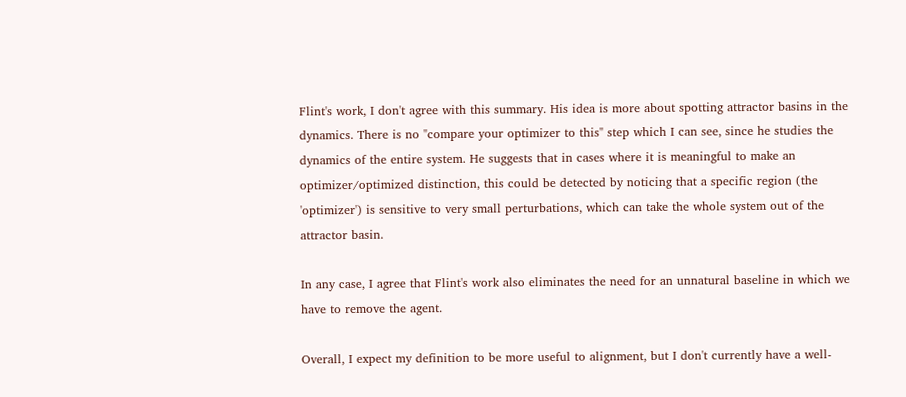Flint's work, I don't agree with this summary. His idea is more about spotting attractor basins in the dynamics. There is no "compare your optimizer to this" step which I can see, since he studies the dynamics of the entire system. He suggests that in cases where it is meaningful to make an optimizer/optimized distinction, this could be detected by noticing that a specific region (the 'optimizer') is sensitive to very small perturbations, which can take the whole system out of the attractor basin.

In any case, I agree that Flint's work also eliminates the need for an unnatural baseline in which we have to remove the agent.

Overall, I expect my definition to be more useful to alignment, but I don't currently have a well-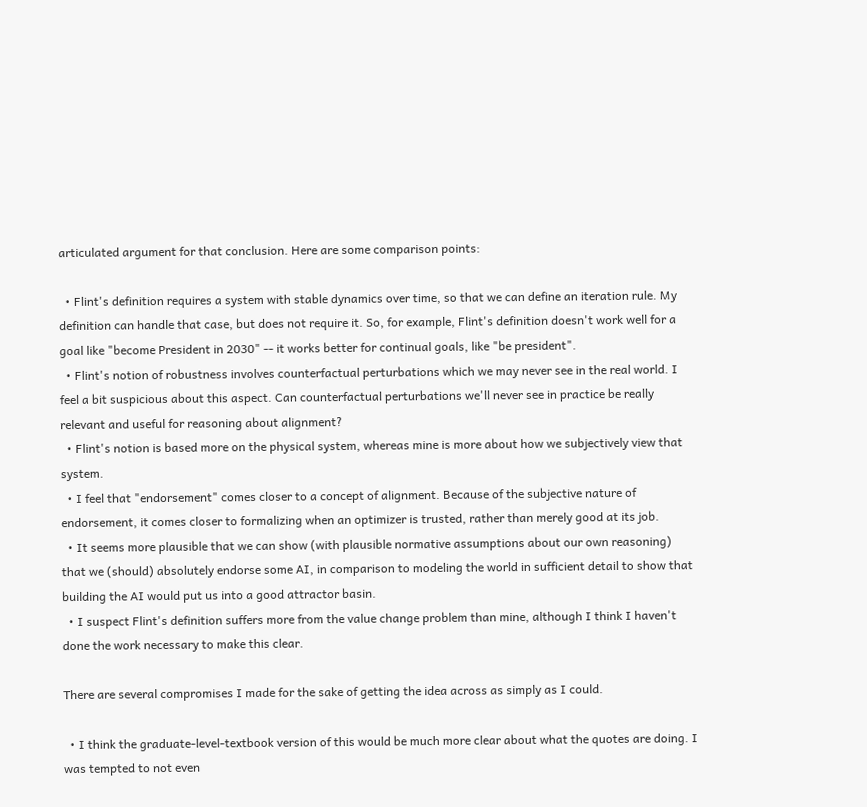articulated argument for that conclusion. Here are some comparison points:

  • Flint's definition requires a system with stable dynamics over time, so that we can define an iteration rule. My definition can handle that case, but does not require it. So, for example, Flint's definition doesn't work well for a goal like "become President in 2030" -- it works better for continual goals, like "be president".
  • Flint's notion of robustness involves counterfactual perturbations which we may never see in the real world. I feel a bit suspicious about this aspect. Can counterfactual perturbations we'll never see in practice be really relevant and useful for reasoning about alignment?
  • Flint's notion is based more on the physical system, whereas mine is more about how we subjectively view that system.
  • I feel that "endorsement" comes closer to a concept of alignment. Because of the subjective nature of endorsement, it comes closer to formalizing when an optimizer is trusted, rather than merely good at its job.
  • It seems more plausible that we can show (with plausible normative assumptions about our own reasoning) that we (should) absolutely endorse some AI, in comparison to modeling the world in sufficient detail to show that building the AI would put us into a good attractor basin.
  • I suspect Flint's definition suffers more from the value change problem than mine, although I think I haven't done the work necessary to make this clear.

There are several compromises I made for the sake of getting the idea across as simply as I could.

  • I think the graduate-level-textbook version of this would be much more clear about what the quotes are doing. I was tempted to not even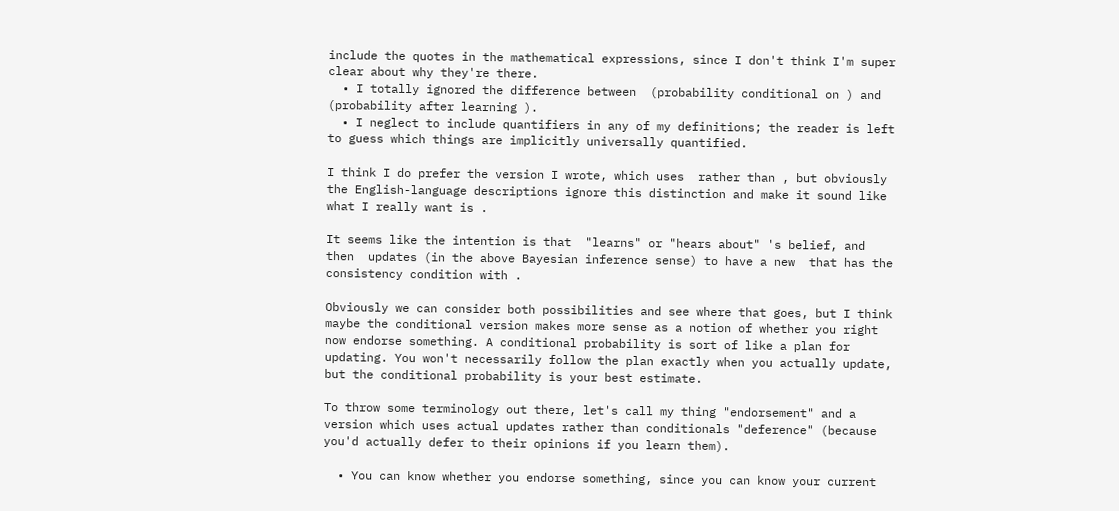include the quotes in the mathematical expressions, since I don't think I'm super clear about why they're there.
  • I totally ignored the difference between  (probability conditional on ) and  (probability after learning ).
  • I neglect to include quantifiers in any of my definitions; the reader is left to guess which things are implicitly universally quantified.

I think I do prefer the version I wrote, which uses  rather than , but obviously the English-language descriptions ignore this distinction and make it sound like what I really want is .

It seems like the intention is that  "learns" or "hears about" 's belief, and then  updates (in the above Bayesian inference sense) to have a new  that has the consistency condition with .

Obviously we can consider both possibilities and see where that goes, but I think maybe the conditional version makes more sense as a notion of whether you right now endorse something. A conditional probability is sort of like a plan for updating. You won't necessarily follow the plan exactly when you actually update, but the conditional probability is your best estimate.

To throw some terminology out there, let's call my thing "endorsement" and a version which uses actual updates rather than conditionals "deference" (because you'd actually defer to their opinions if you learn them).

  • You can know whether you endorse something, since you can know your current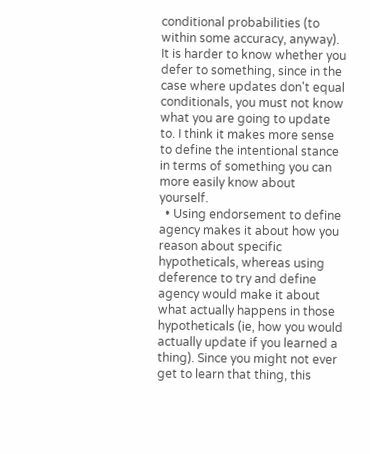conditional probabilities (to within some accuracy, anyway). It is harder to know whether you defer to something, since in the case where updates don't equal conditionals, you must not know what you are going to update to. I think it makes more sense to define the intentional stance in terms of something you can more easily know about yourself.
  • Using endorsement to define agency makes it about how you reason about specific hypotheticals, whereas using deference to try and define agency would make it about what actually happens in those hypotheticals (ie, how you would actually update if you learned a thing). Since you might not ever get to learn that thing, this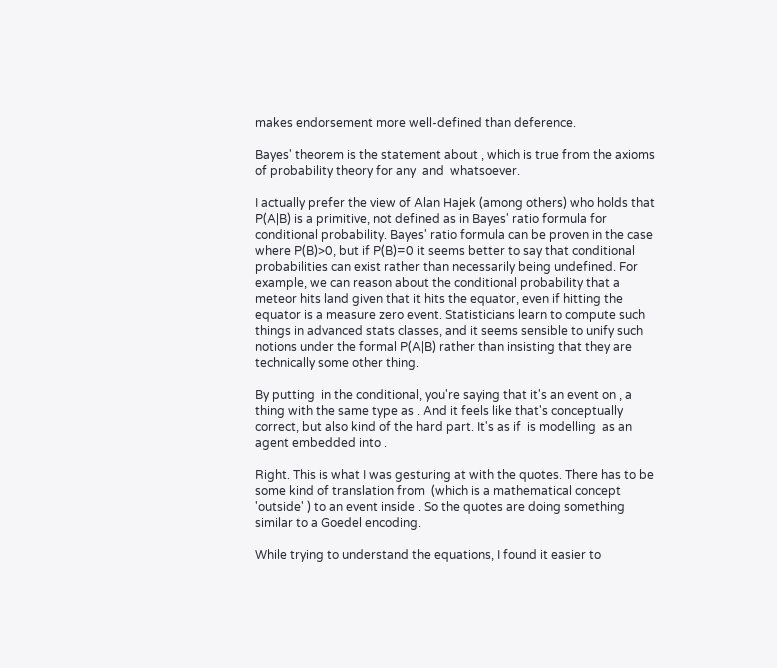makes endorsement more well-defined than deference.

Bayes' theorem is the statement about , which is true from the axioms of probability theory for any  and  whatsoever.

I actually prefer the view of Alan Hajek (among others) who holds that P(A|B) is a primitive, not defined as in Bayes' ratio formula for conditional probability. Bayes' ratio formula can be proven in the case where P(B)>0, but if P(B)=0 it seems better to say that conditional probabilities can exist rather than necessarily being undefined. For example, we can reason about the conditional probability that a meteor hits land given that it hits the equator, even if hitting the equator is a measure zero event. Statisticians learn to compute such things in advanced stats classes, and it seems sensible to unify such notions under the formal P(A|B) rather than insisting that they are technically some other thing.

By putting  in the conditional, you're saying that it's an event on , a thing with the same type as . And it feels like that's conceptually correct, but also kind of the hard part. It's as if  is modelling  as an agent embedded into .

Right. This is what I was gesturing at with the quotes. There has to be some kind of translation from  (which is a mathematical concept 'outside' ) to an event inside . So the quotes are doing something similar to a Goedel encoding.

While trying to understand the equations, I found it easier to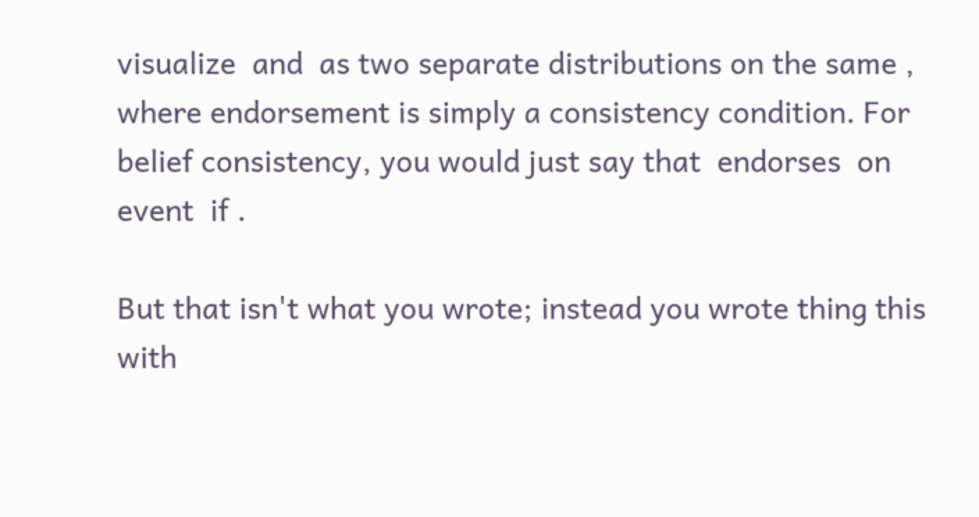visualize  and  as two separate distributions on the same , where endorsement is simply a consistency condition. For belief consistency, you would just say that  endorses  on event  if .

But that isn't what you wrote; instead you wrote thing this with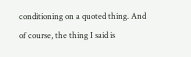conditioning on a quoted thing. And of course, the thing I said is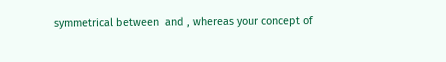symmetrical between  and , whereas your concept of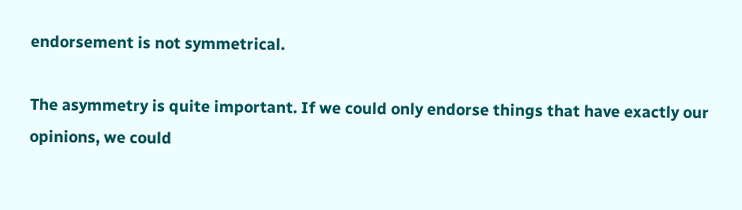endorsement is not symmetrical.

The asymmetry is quite important. If we could only endorse things that have exactly our opinions, we could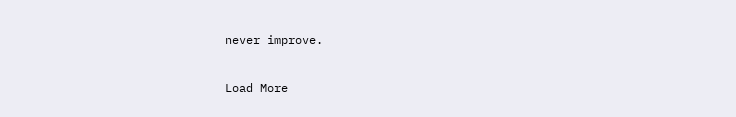never improve.

Load More